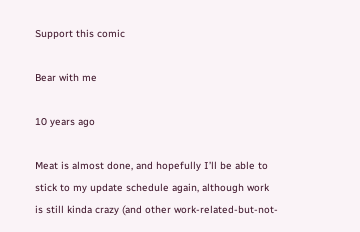Support this comic

Bear with me

10 years ago

Meat is almost done, and hopefully I’ll be able to stick to my update schedule again, although work is still kinda crazy (and other work-related-but-not-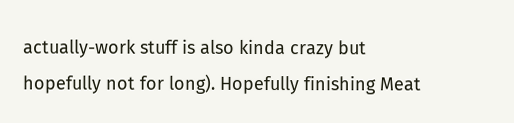actually-work stuff is also kinda crazy but hopefully not for long). Hopefully finishing Meat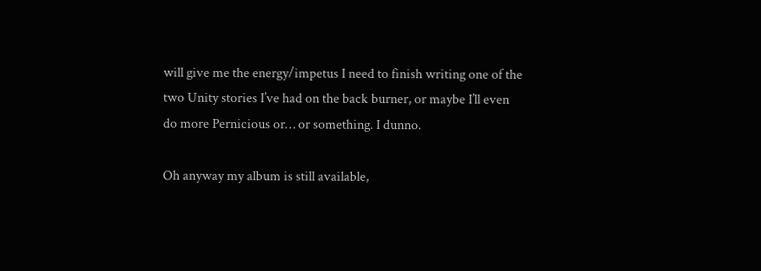will give me the energy/impetus I need to finish writing one of the two Unity stories I’ve had on the back burner, or maybe I’ll even do more Pernicious or… or something. I dunno.

Oh anyway my album is still available,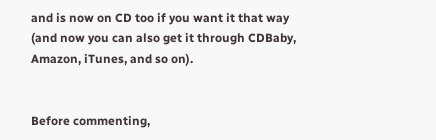and is now on CD too if you want it that way (and now you can also get it through CDBaby, Amazon, iTunes, and so on).


Before commenting,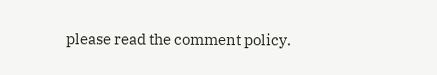please read the comment policy.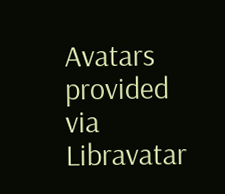Avatars provided via Libravatar